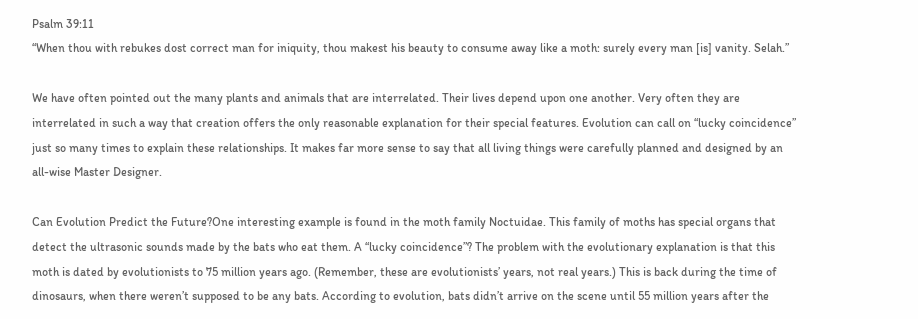Psalm 39:11
“When thou with rebukes dost correct man for iniquity, thou makest his beauty to consume away like a moth: surely every man [is] vanity. Selah.”

We have often pointed out the many plants and animals that are interrelated. Their lives depend upon one another. Very often they are interrelated in such a way that creation offers the only reasonable explanation for their special features. Evolution can call on “lucky coincidence” just so many times to explain these relationships. It makes far more sense to say that all living things were carefully planned and designed by an all-wise Master Designer.

Can Evolution Predict the Future?One interesting example is found in the moth family Noctuidae. This family of moths has special organs that detect the ultrasonic sounds made by the bats who eat them. A “lucky coincidence”? The problem with the evolutionary explanation is that this moth is dated by evolutionists to 75 million years ago. (Remember, these are evolutionists’ years, not real years.) This is back during the time of dinosaurs, when there weren’t supposed to be any bats. According to evolution, bats didn’t arrive on the scene until 55 million years after the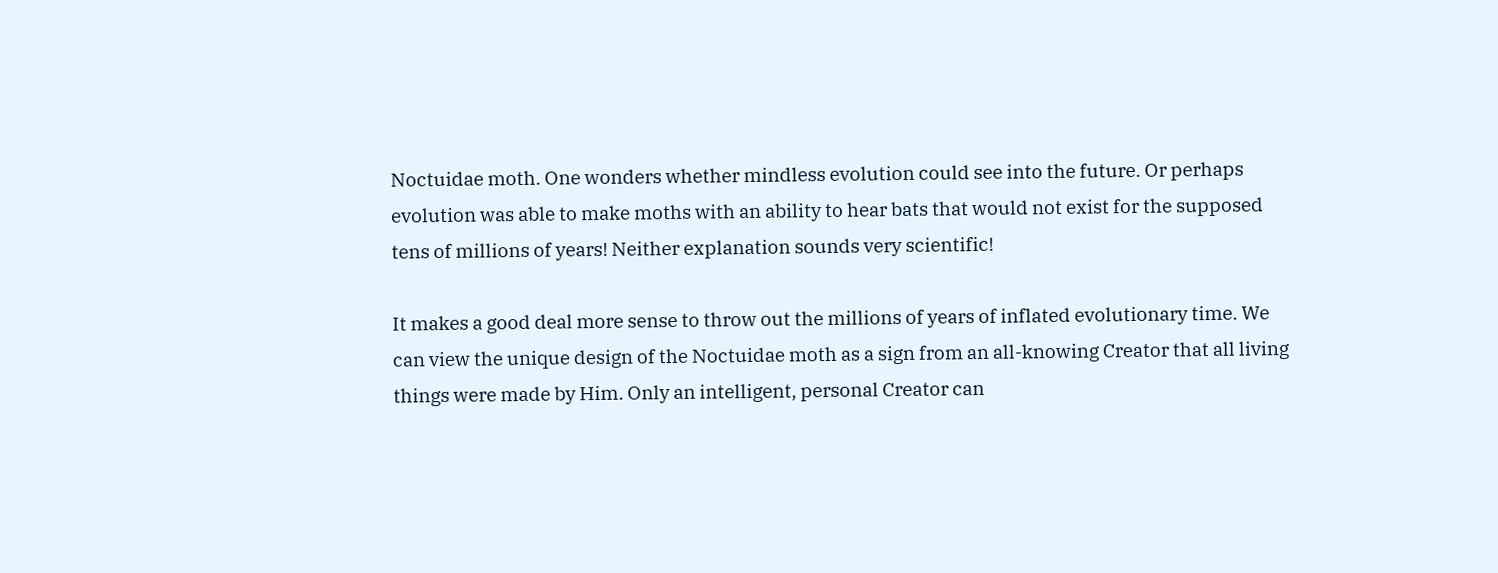Noctuidae moth. One wonders whether mindless evolution could see into the future. Or perhaps evolution was able to make moths with an ability to hear bats that would not exist for the supposed tens of millions of years! Neither explanation sounds very scientific!

It makes a good deal more sense to throw out the millions of years of inflated evolutionary time. We can view the unique design of the Noctuidae moth as a sign from an all-knowing Creator that all living things were made by Him. Only an intelligent, personal Creator can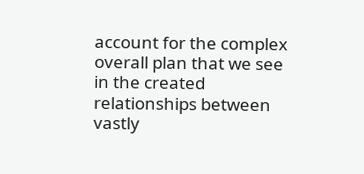account for the complex overall plan that we see in the created relationships between vastly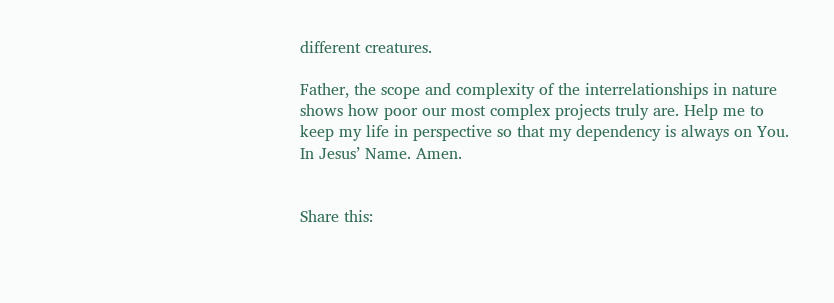different creatures.

Father, the scope and complexity of the interrelationships in nature shows how poor our most complex projects truly are. Help me to keep my life in perspective so that my dependency is always on You. In Jesus’ Name. Amen.


Share this: